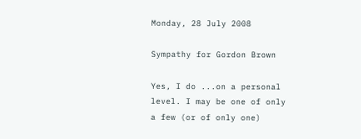Monday, 28 July 2008

Sympathy for Gordon Brown

Yes, I do ...on a personal level. I may be one of only a few (or of only one)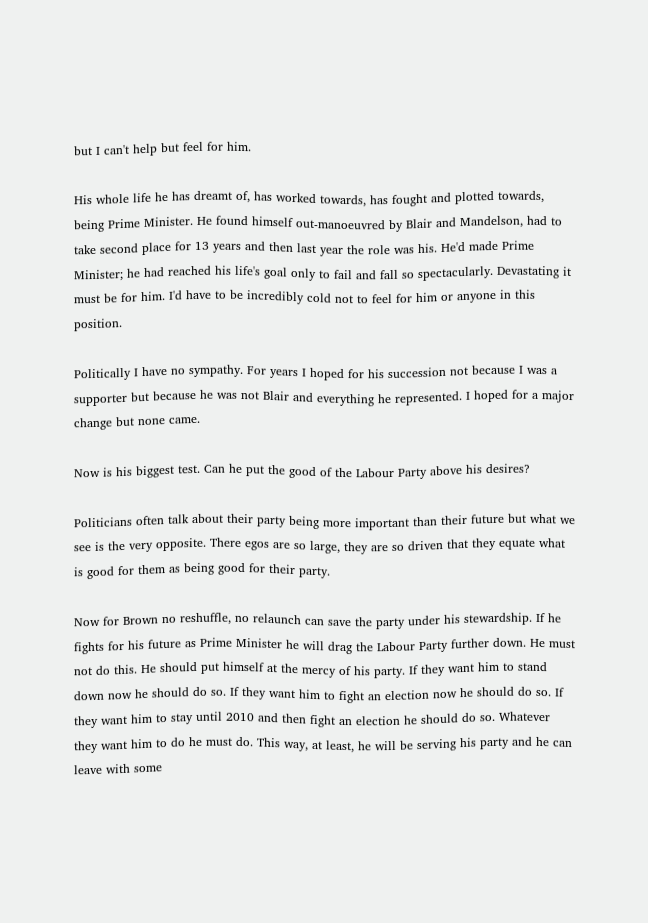but I can't help but feel for him.

His whole life he has dreamt of, has worked towards, has fought and plotted towards, being Prime Minister. He found himself out-manoeuvred by Blair and Mandelson, had to take second place for 13 years and then last year the role was his. He'd made Prime Minister; he had reached his life's goal only to fail and fall so spectacularly. Devastating it must be for him. I'd have to be incredibly cold not to feel for him or anyone in this position.

Politically I have no sympathy. For years I hoped for his succession not because I was a supporter but because he was not Blair and everything he represented. I hoped for a major change but none came.

Now is his biggest test. Can he put the good of the Labour Party above his desires?

Politicians often talk about their party being more important than their future but what we see is the very opposite. There egos are so large, they are so driven that they equate what is good for them as being good for their party.

Now for Brown no reshuffle, no relaunch can save the party under his stewardship. If he fights for his future as Prime Minister he will drag the Labour Party further down. He must not do this. He should put himself at the mercy of his party. If they want him to stand down now he should do so. If they want him to fight an election now he should do so. If they want him to stay until 2010 and then fight an election he should do so. Whatever they want him to do he must do. This way, at least, he will be serving his party and he can leave with some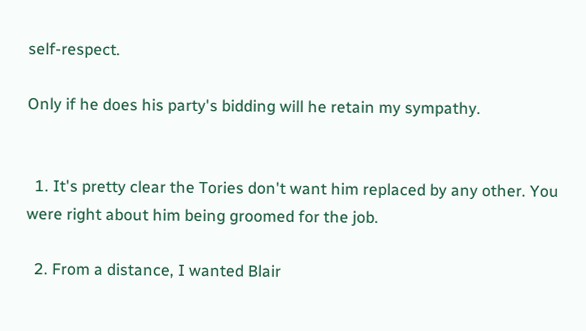self-respect.

Only if he does his party's bidding will he retain my sympathy.


  1. It's pretty clear the Tories don't want him replaced by any other. You were right about him being groomed for the job.

  2. From a distance, I wanted Blair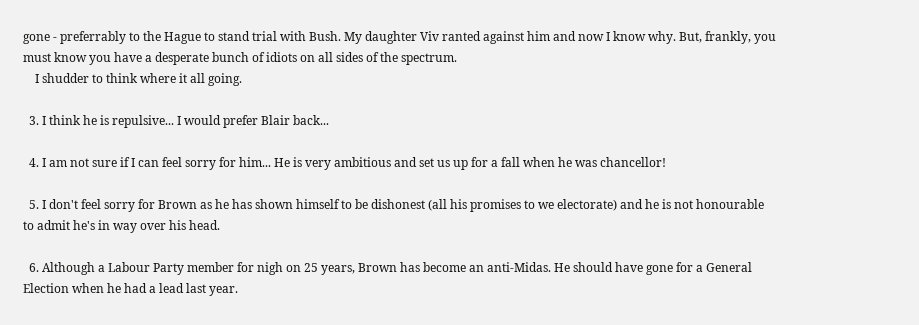gone - preferrably to the Hague to stand trial with Bush. My daughter Viv ranted against him and now I know why. But, frankly, you must know you have a desperate bunch of idiots on all sides of the spectrum.
    I shudder to think where it all going.

  3. I think he is repulsive... I would prefer Blair back...

  4. I am not sure if I can feel sorry for him... He is very ambitious and set us up for a fall when he was chancellor!

  5. I don't feel sorry for Brown as he has shown himself to be dishonest (all his promises to we electorate) and he is not honourable to admit he's in way over his head.

  6. Although a Labour Party member for nigh on 25 years, Brown has become an anti-Midas. He should have gone for a General Election when he had a lead last year.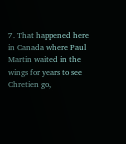7. That happened here in Canada where Paul Martin waited in the wings for years to see Chretien go,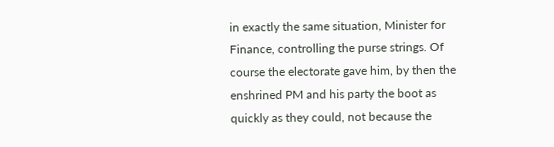in exactly the same situation, Minister for Finance, controlling the purse strings. Of course the electorate gave him, by then the enshrined PM and his party the boot as quickly as they could, not because the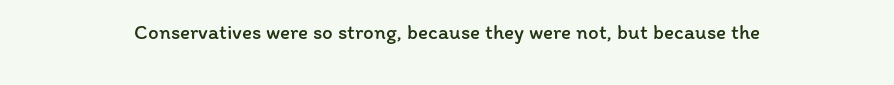Conservatives were so strong, because they were not, but because the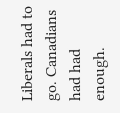Liberals had to go. Canadians had had enough.